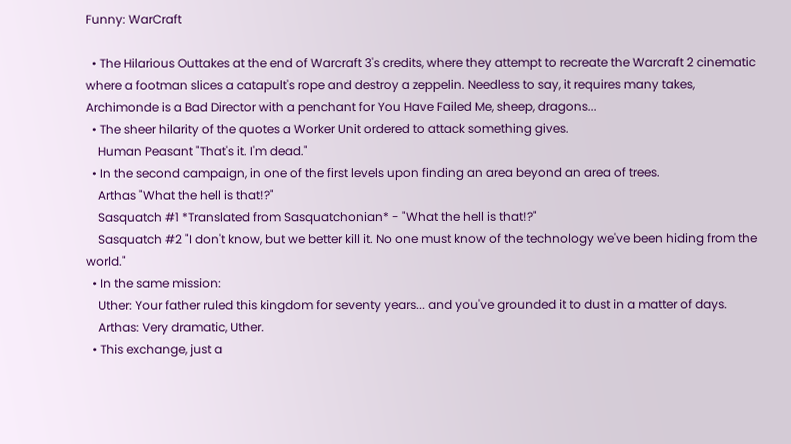Funny: WarCraft

  • The Hilarious Outtakes at the end of Warcraft 3's credits, where they attempt to recreate the Warcraft 2 cinematic where a footman slices a catapult's rope and destroy a zeppelin. Needless to say, it requires many takes, Archimonde is a Bad Director with a penchant for You Have Failed Me, sheep, dragons...
  • The sheer hilarity of the quotes a Worker Unit ordered to attack something gives.
    Human Peasant "That's it. I'm dead."
  • In the second campaign, in one of the first levels upon finding an area beyond an area of trees.
    Arthas "What the hell is that!?"
    Sasquatch #1 *Translated from Sasquatchonian* - "What the hell is that!?"
    Sasquatch #2 "I don't know, but we better kill it. No one must know of the technology we've been hiding from the world."
  • In the same mission:
    Uther: Your father ruled this kingdom for seventy years... and you've grounded it to dust in a matter of days.
    Arthas: Very dramatic, Uther.
  • This exchange, just a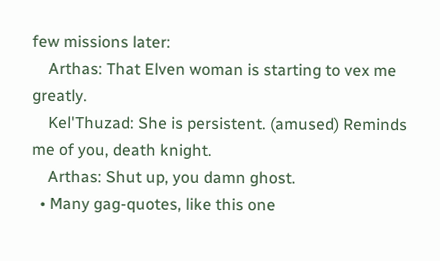few missions later:
    Arthas: That Elven woman is starting to vex me greatly.
    Kel'Thuzad: She is persistent. (amused) Reminds me of you, death knight.
    Arthas: Shut up, you damn ghost.
  • Many gag-quotes, like this one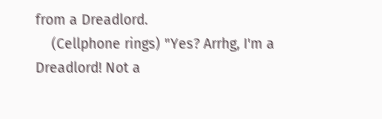from a Dreadlord.
    (Cellphone rings) "Yes? Arrhg, I'm a Dreadlord! Not a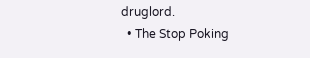druglord.
  • The Stop Poking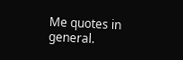Me quotes in general.